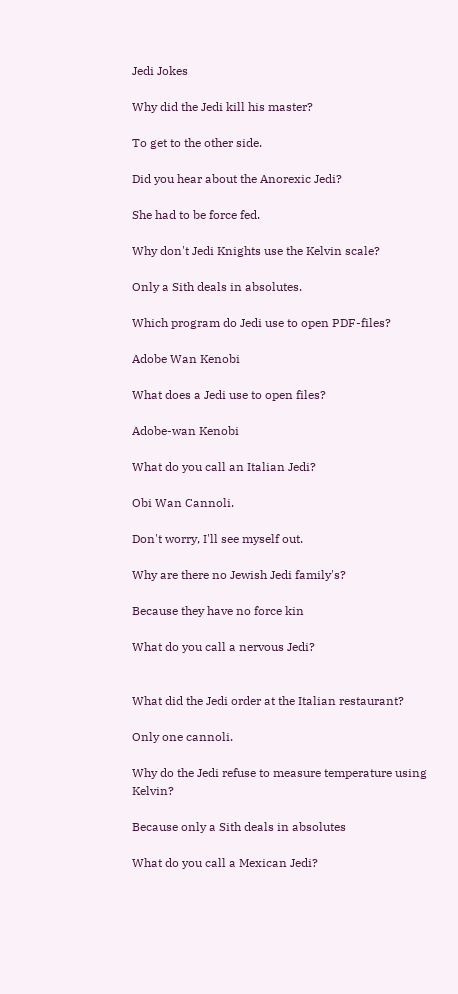Jedi Jokes

Why did the Jedi kill his master?

To get to the other side.

Did you hear about the Anorexic Jedi?

She had to be force fed.

Why don't Jedi Knights use the Kelvin scale?

Only a Sith deals in absolutes.

Which program do Jedi use to open PDF-files?

Adobe Wan Kenobi

What does a Jedi use to open files?

Adobe-wan Kenobi

What do you call an Italian Jedi?

Obi Wan Cannoli.

Don't worry, I'll see myself out.

Why are there no Jewish Jedi family's?

Because they have no force kin

What do you call a nervous Jedi?


What did the Jedi order at the Italian restaurant?

Only one cannoli.

Why do the Jedi refuse to measure temperature using Kelvin?

Because only a Sith deals in absolutes

What do you call a Mexican Jedi?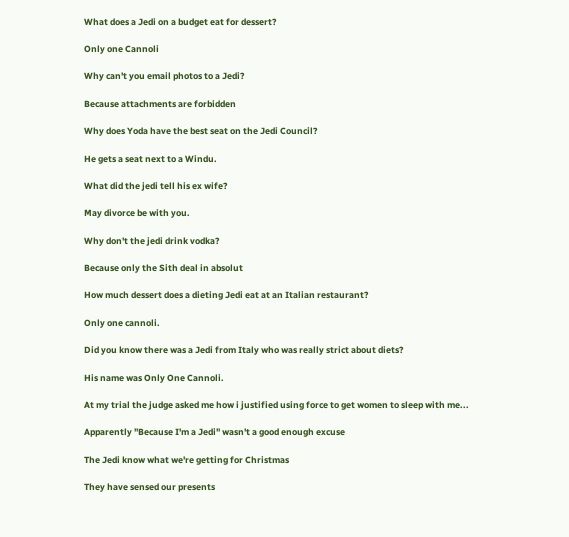What does a Jedi on a budget eat for dessert?

Only one Cannoli

Why can't you email photos to a Jedi?

Because attachments are forbidden

Why does Yoda have the best seat on the Jedi Council?

He gets a seat next to a Windu.

What did the jedi tell his ex wife?

May divorce be with you.

Why don't the jedi drink vodka?

Because only the Sith deal in absolut

How much dessert does a dieting Jedi eat at an Italian restaurant?

Only one cannoli.

Did you know there was a Jedi from Italy who was really strict about diets?

His name was Only One Cannoli.

At my trial the judge asked me how i justified using force to get women to sleep with me...

Apparently "Because I'm a Jedi" wasn't a good enough excuse

The Jedi know what we're getting for Christmas

They have sensed our presents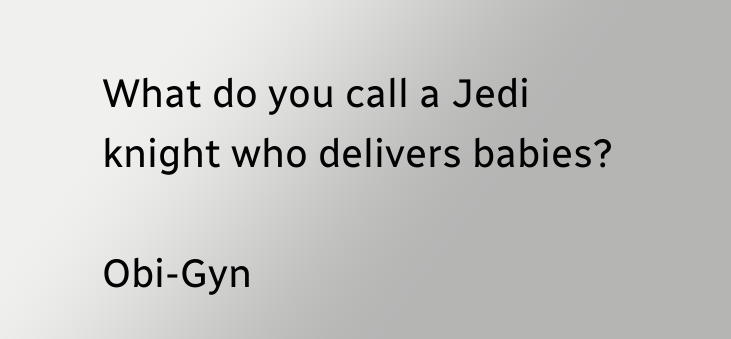What do you call a Jedi knight who delivers babies?

Obi-Gyn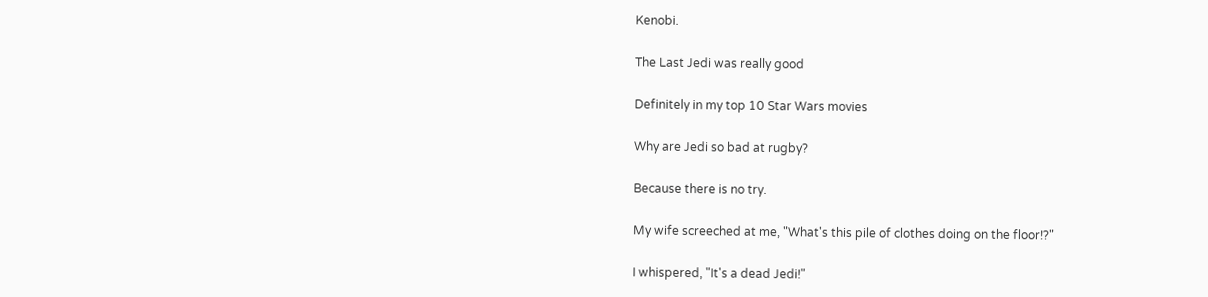Kenobi.

The Last Jedi was really good

Definitely in my top 10 Star Wars movies

Why are Jedi so bad at rugby?

Because there is no try.

My wife screeched at me, "What's this pile of clothes doing on the floor!?"

I whispered, "It's a dead Jedi!"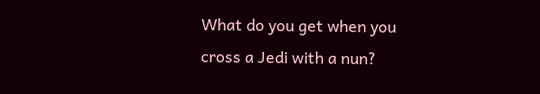What do you get when you cross a Jedi with a nun?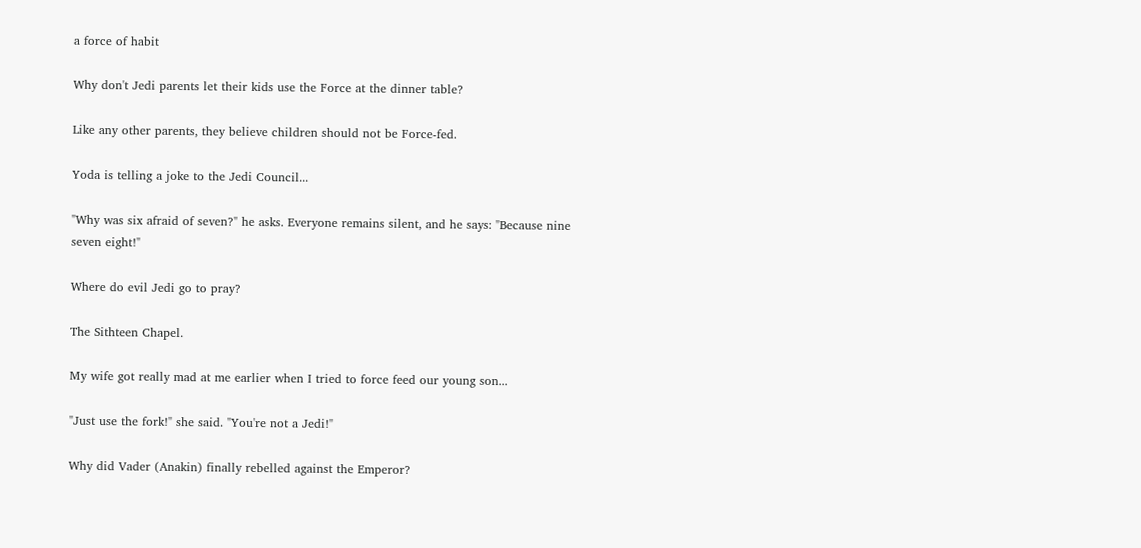a force of habit

Why don't Jedi parents let their kids use the Force at the dinner table?

Like any other parents, they believe children should not be Force-fed.

Yoda is telling a joke to the Jedi Council...

"Why was six afraid of seven?" he asks. Everyone remains silent, and he says: "Because nine seven eight!"

Where do evil Jedi go to pray?

The Sithteen Chapel.

My wife got really mad at me earlier when I tried to force feed our young son...

"Just use the fork!" she said. "You're not a Jedi!"

Why did Vader (Anakin) finally rebelled against the Emperor?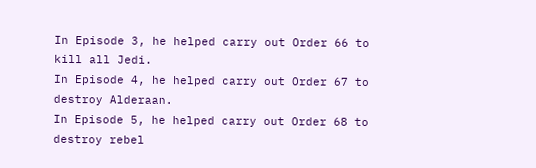In Episode 3, he helped carry out Order 66 to kill all Jedi.
In Episode 4, he helped carry out Order 67 to destroy Alderaan.
In Episode 5, he helped carry out Order 68 to destroy rebel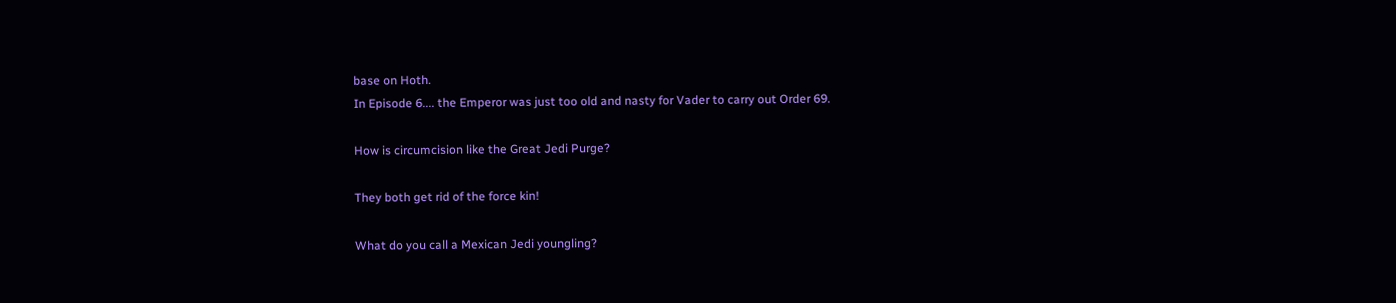base on Hoth.
In Episode 6.... the Emperor was just too old and nasty for Vader to carry out Order 69.

How is circumcision like the Great Jedi Purge?

They both get rid of the force kin!

What do you call a Mexican Jedi youngling?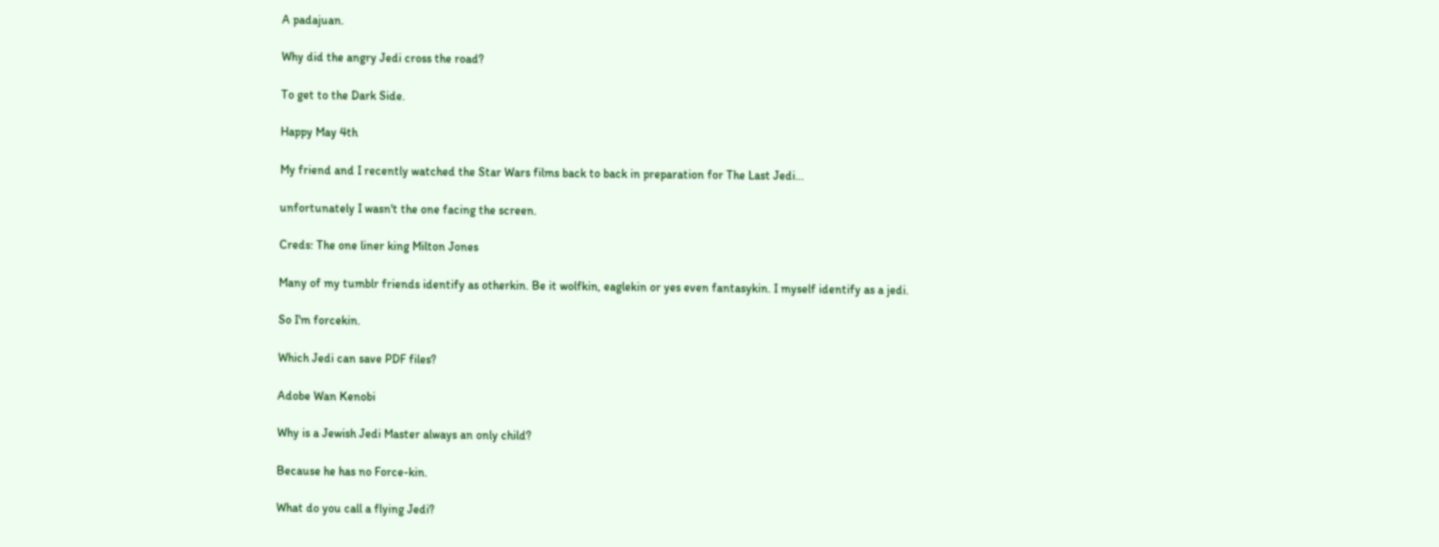A padajuan.

Why did the angry Jedi cross the road?

To get to the Dark Side.

Happy May 4th

My friend and I recently watched the Star Wars films back to back in preparation for The Last Jedi...

unfortunately I wasn't the one facing the screen.

Creds: The one liner king Milton Jones

Many of my tumblr friends identify as otherkin. Be it wolfkin, eaglekin or yes even fantasykin. I myself identify as a jedi.

So I'm forcekin.

Which Jedi can save PDF files?

Adobe Wan Kenobi

Why is a Jewish Jedi Master always an only child?

Because he has no Force-kin.

What do you call a flying Jedi?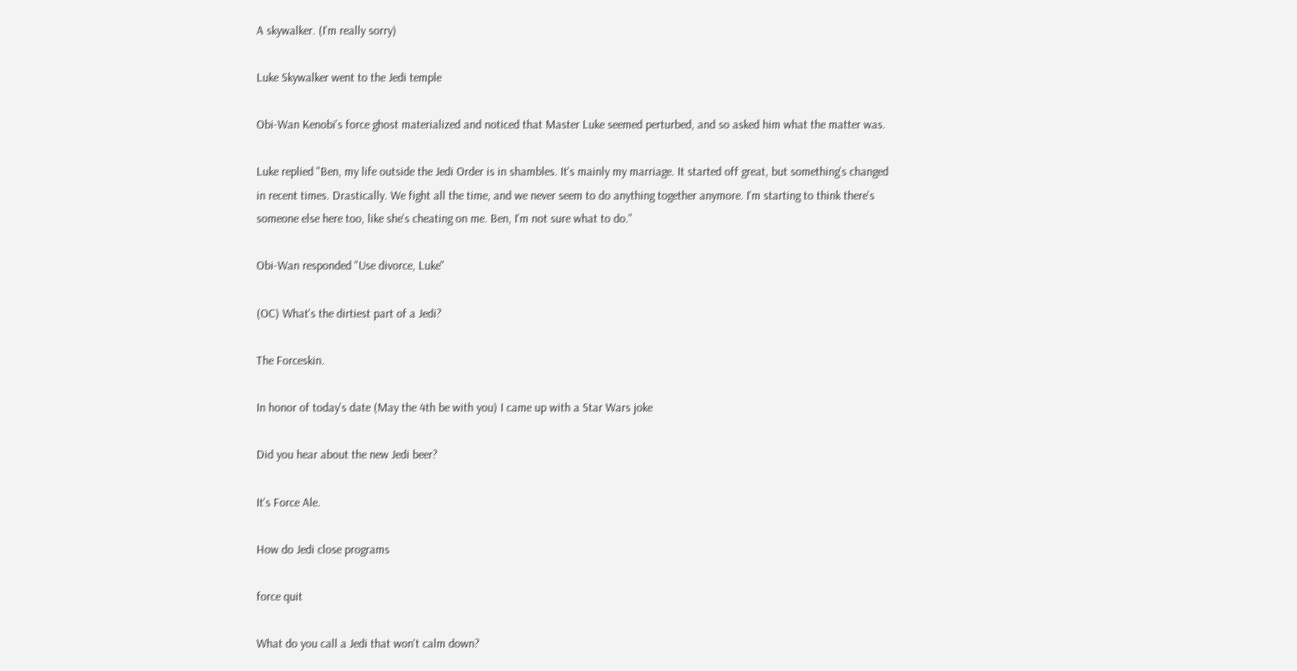A skywalker. (I'm really sorry)

Luke Skywalker went to the Jedi temple

Obi-Wan Kenobi's force ghost materialized and noticed that Master Luke seemed perturbed, and so asked him what the matter was.

Luke replied "Ben, my life outside the Jedi Order is in shambles. It's mainly my marriage. It started off great, but something's changed in recent times. Drastically. We fight all the time, and we never seem to do anything together anymore. I'm starting to think there's someone else here too, like she's cheating on me. Ben, I'm not sure what to do."

Obi-Wan responded "Use divorce, Luke"

(OC) What's the dirtiest part of a Jedi?

The Forceskin.

In honor of today's date (May the 4th be with you) I came up with a Star Wars joke

Did you hear about the new Jedi beer?

It's Force Ale.

How do Jedi close programs

force quit

What do you call a Jedi that won't calm down?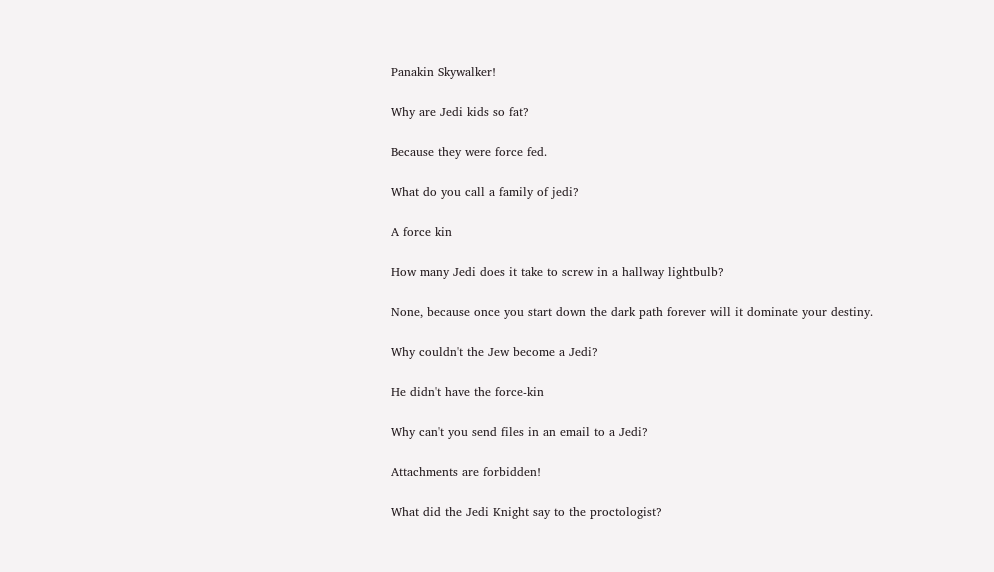Panakin Skywalker!

Why are Jedi kids so fat?

Because they were force fed.

What do you call a family of jedi?

A force kin

How many Jedi does it take to screw in a hallway lightbulb?

None, because once you start down the dark path forever will it dominate your destiny.

Why couldn't the Jew become a Jedi?

He didn't have the force-kin

Why can't you send files in an email to a Jedi?

Attachments are forbidden!

What did the Jedi Knight say to the proctologist?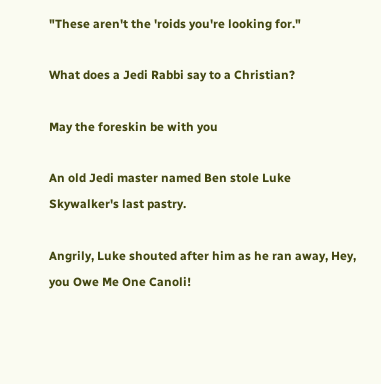"These aren't the 'roids you're looking for."

What does a Jedi Rabbi say to a Christian?

May the foreskin be with you

An old Jedi master named Ben stole Luke Skywalker's last pastry.

Angrily, Luke shouted after him as he ran away, Hey, you Owe Me One Canoli!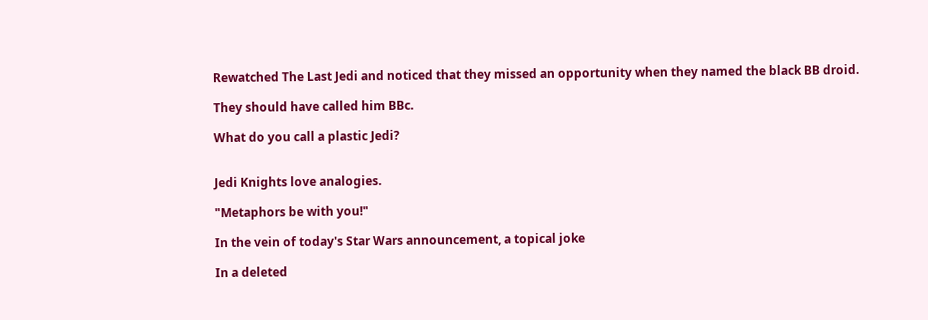Rewatched The Last Jedi and noticed that they missed an opportunity when they named the black BB droid.

They should have called him BBc.

What do you call a plastic Jedi?


Jedi Knights love analogies.

"Metaphors be with you!"

In the vein of today's Star Wars announcement, a topical joke

In a deleted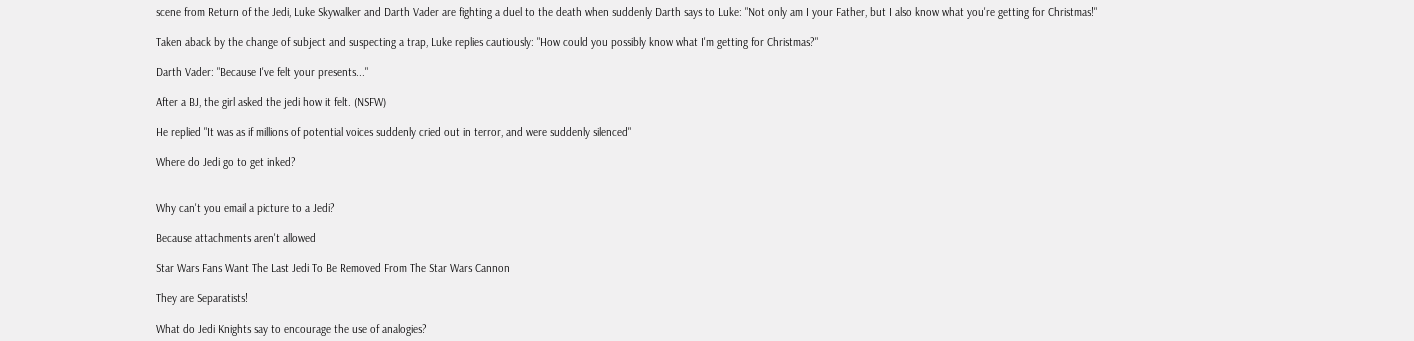scene from Return of the Jedi, Luke Skywalker and Darth Vader are fighting a duel to the death when suddenly Darth says to Luke: "Not only am I your Father, but I also know what you're getting for Christmas!"

Taken aback by the change of subject and suspecting a trap, Luke replies cautiously: "How could you possibly know what I'm getting for Christmas?"

Darth Vader: "Because I've felt your presents..."

After a BJ, the girl asked the jedi how it felt. (NSFW)

He replied "It was as if millions of potential voices suddenly cried out in terror, and were suddenly silenced"

Where do Jedi go to get inked?


Why can't you email a picture to a Jedi?

Because attachments aren't allowed

Star Wars Fans Want The Last Jedi To Be Removed From The Star Wars Cannon

They are Separatists!

What do Jedi Knights say to encourage the use of analogies?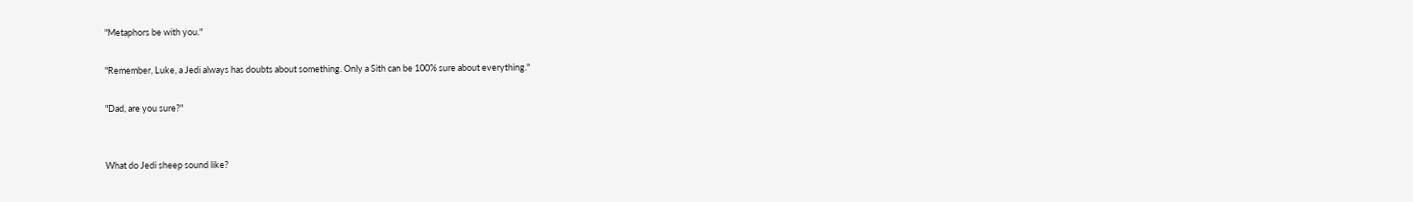"Metaphors be with you."

"Remember, Luke, a Jedi always has doubts about something. Only a Sith can be 100% sure about everything."

"Dad, are you sure?"


What do Jedi sheep sound like?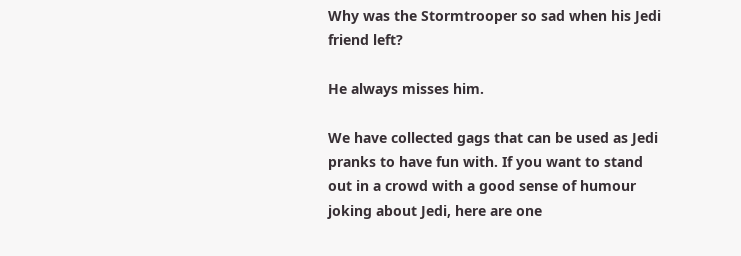Why was the Stormtrooper so sad when his Jedi friend left?

He always misses him.

We have collected gags that can be used as Jedi pranks to have fun with. If you want to stand out in a crowd with a good sense of humour joking about Jedi, here are one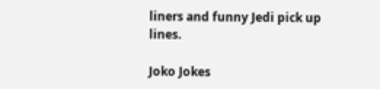liners and funny Jedi pick up lines.

Joko Jokes